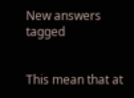New answers tagged


This mean that at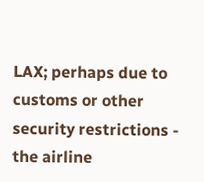LAX; perhaps due to customs or other security restrictions - the airline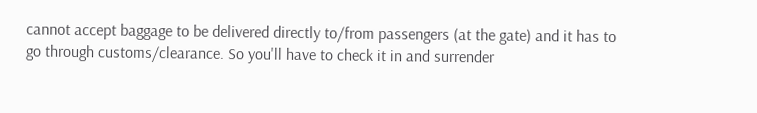cannot accept baggage to be delivered directly to/from passengers (at the gate) and it has to go through customs/clearance. So you'll have to check it in and surrender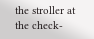the stroller at the check-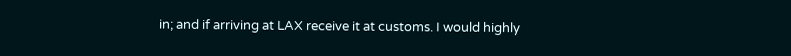in; and if arriving at LAX receive it at customs. I would highly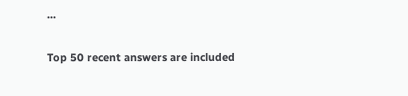...

Top 50 recent answers are included